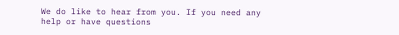We do like to hear from you. If you need any help or have questions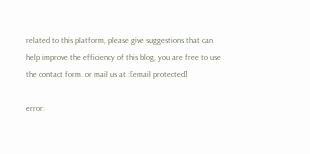related to this platform, please give suggestions that can help improve the efficiency of this blog, you are free to use the contact form. or mail us at :[email protected]

error: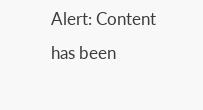Alert: Content has been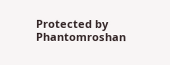Protected by Phantomroshan